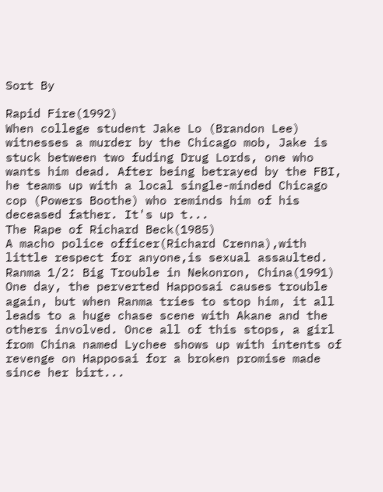Sort By

Rapid Fire(1992)
When college student Jake Lo (Brandon Lee) witnesses a murder by the Chicago mob, Jake is stuck between two fuding Drug Lords, one who wants him dead. After being betrayed by the FBI, he teams up with a local single-minded Chicago cop (Powers Boothe) who reminds him of his deceased father. It's up t...
The Rape of Richard Beck(1985)
A macho police officer(Richard Crenna),with little respect for anyone,is sexual assaulted.
Ranma 1/2: Big Trouble in Nekonron, China(1991)
One day, the perverted Happosai causes trouble again, but when Ranma tries to stop him, it all leads to a huge chase scene with Akane and the others involved. Once all of this stops, a girl from China named Lychee shows up with intents of revenge on Happosai for a broken promise made since her birt...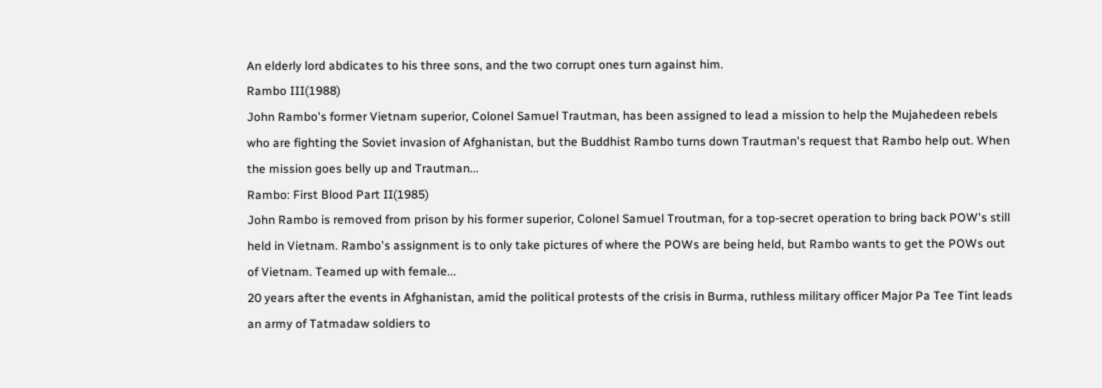An elderly lord abdicates to his three sons, and the two corrupt ones turn against him.
Rambo III(1988)
John Rambo's former Vietnam superior, Colonel Samuel Trautman, has been assigned to lead a mission to help the Mujahedeen rebels who are fighting the Soviet invasion of Afghanistan, but the Buddhist Rambo turns down Trautman's request that Rambo help out. When the mission goes belly up and Trautman...
Rambo: First Blood Part II(1985)
John Rambo is removed from prison by his former superior, Colonel Samuel Troutman, for a top-secret operation to bring back POW's still held in Vietnam. Rambo's assignment is to only take pictures of where the POWs are being held, but Rambo wants to get the POWs out of Vietnam. Teamed up with female...
20 years after the events in Afghanistan, amid the political protests of the crisis in Burma, ruthless military officer Major Pa Tee Tint leads an army of Tatmadaw soldiers to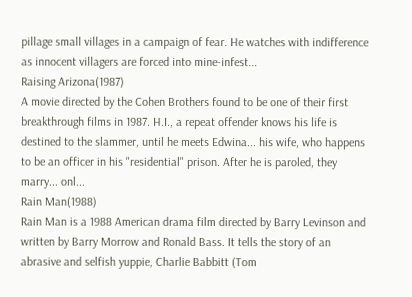pillage small villages in a campaign of fear. He watches with indifference as innocent villagers are forced into mine-infest...
Raising Arizona(1987)
A movie directed by the Cohen Brothers found to be one of their first breakthrough films in 1987. H.I., a repeat offender knows his life is destined to the slammer, until he meets Edwina... his wife, who happens to be an officer in his "residential" prison. After he is paroled, they marry... onl...
Rain Man(1988)
Rain Man is a 1988 American drama film directed by Barry Levinson and written by Barry Morrow and Ronald Bass. It tells the story of an abrasive and selfish yuppie, Charlie Babbitt (Tom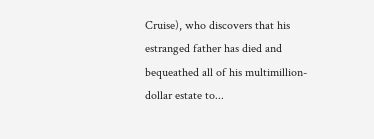Cruise), who discovers that his estranged father has died and bequeathed all of his multimillion-dollar estate to...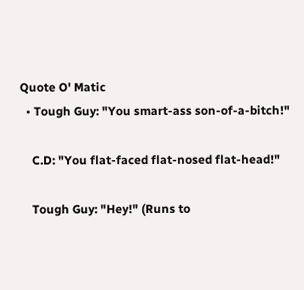Quote O' Matic
  • Tough Guy: "You smart-ass son-of-a-bitch!"

    C.D: "You flat-faced flat-nosed flat-head!"

    Tough Guy: "Hey!" (Runs to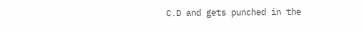C.D and gets punched in the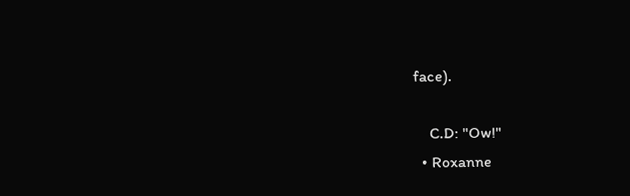face).

    C.D: "Ow!"
  • Roxanne